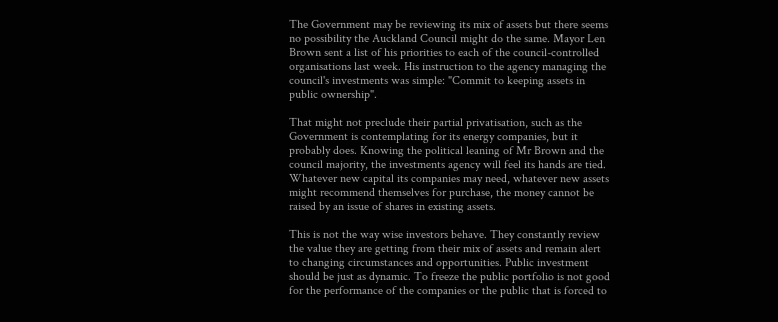The Government may be reviewing its mix of assets but there seems no possibility the Auckland Council might do the same. Mayor Len Brown sent a list of his priorities to each of the council-controlled organisations last week. His instruction to the agency managing the council's investments was simple: "Commit to keeping assets in public ownership".

That might not preclude their partial privatisation, such as the Government is contemplating for its energy companies, but it probably does. Knowing the political leaning of Mr Brown and the council majority, the investments agency will feel its hands are tied. Whatever new capital its companies may need, whatever new assets might recommend themselves for purchase, the money cannot be raised by an issue of shares in existing assets.

This is not the way wise investors behave. They constantly review the value they are getting from their mix of assets and remain alert to changing circumstances and opportunities. Public investment should be just as dynamic. To freeze the public portfolio is not good for the performance of the companies or the public that is forced to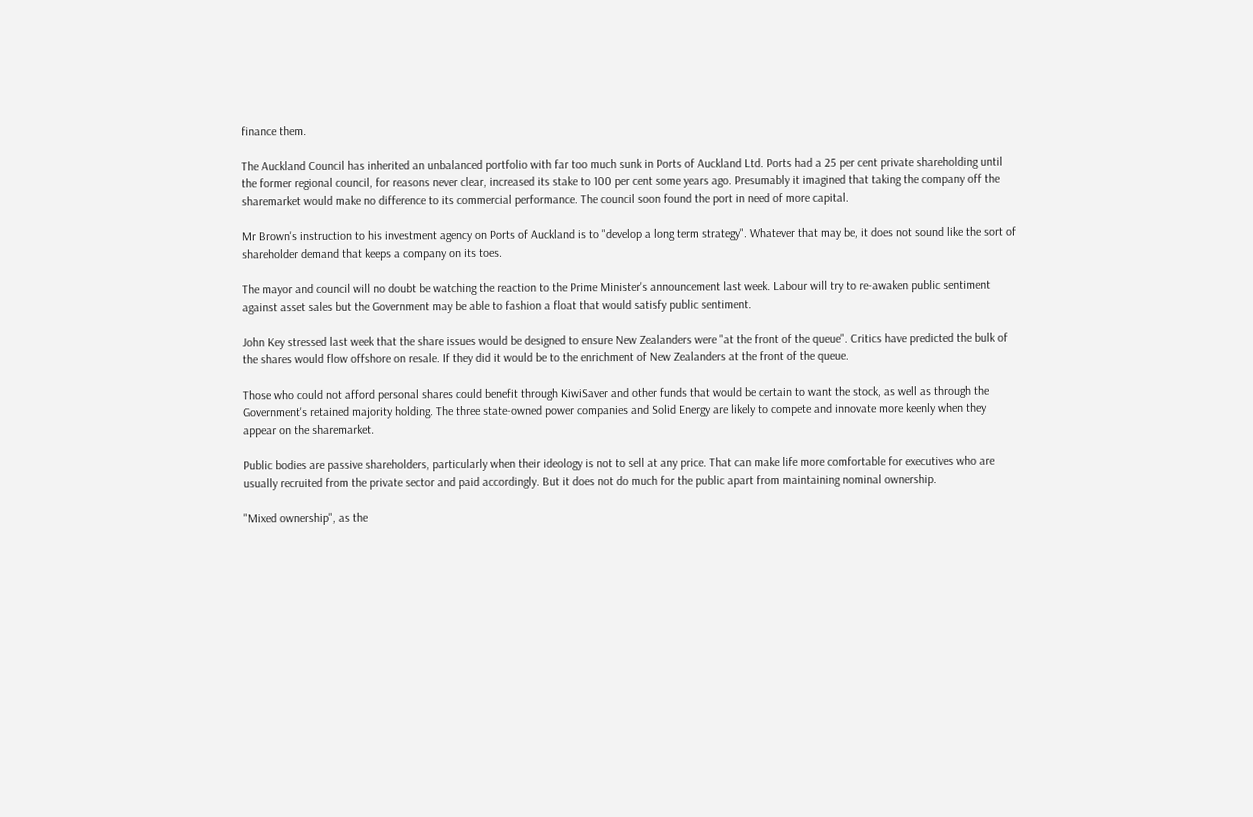finance them.

The Auckland Council has inherited an unbalanced portfolio with far too much sunk in Ports of Auckland Ltd. Ports had a 25 per cent private shareholding until the former regional council, for reasons never clear, increased its stake to 100 per cent some years ago. Presumably it imagined that taking the company off the sharemarket would make no difference to its commercial performance. The council soon found the port in need of more capital.

Mr Brown's instruction to his investment agency on Ports of Auckland is to "develop a long term strategy". Whatever that may be, it does not sound like the sort of shareholder demand that keeps a company on its toes.

The mayor and council will no doubt be watching the reaction to the Prime Minister's announcement last week. Labour will try to re-awaken public sentiment against asset sales but the Government may be able to fashion a float that would satisfy public sentiment.

John Key stressed last week that the share issues would be designed to ensure New Zealanders were "at the front of the queue". Critics have predicted the bulk of the shares would flow offshore on resale. If they did it would be to the enrichment of New Zealanders at the front of the queue.

Those who could not afford personal shares could benefit through KiwiSaver and other funds that would be certain to want the stock, as well as through the Government's retained majority holding. The three state-owned power companies and Solid Energy are likely to compete and innovate more keenly when they appear on the sharemarket.

Public bodies are passive shareholders, particularly when their ideology is not to sell at any price. That can make life more comfortable for executives who are usually recruited from the private sector and paid accordingly. But it does not do much for the public apart from maintaining nominal ownership.

"Mixed ownership", as the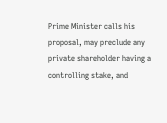Prime Minister calls his proposal, may preclude any private shareholder having a controlling stake, and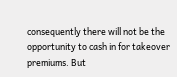consequently there will not be the opportunity to cash in for takeover premiums. But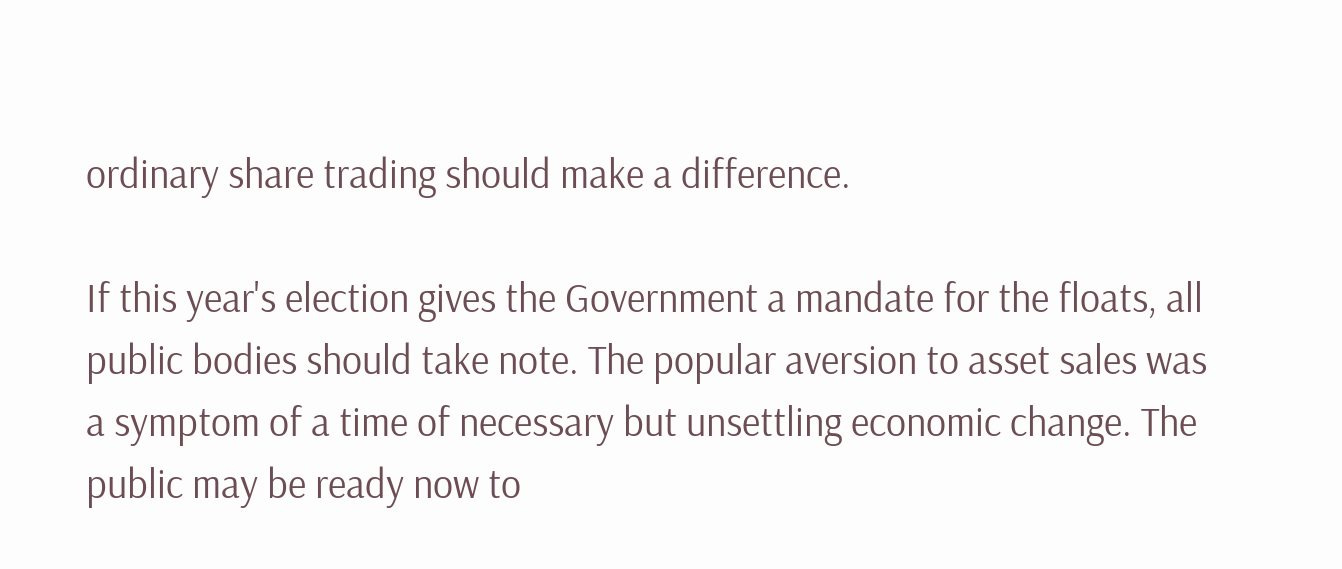ordinary share trading should make a difference.

If this year's election gives the Government a mandate for the floats, all public bodies should take note. The popular aversion to asset sales was a symptom of a time of necessary but unsettling economic change. The public may be ready now to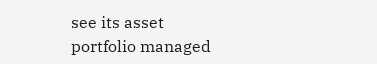see its asset portfolio managed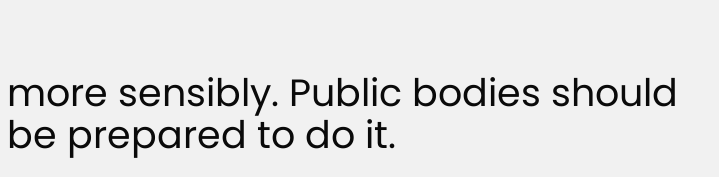more sensibly. Public bodies should be prepared to do it.